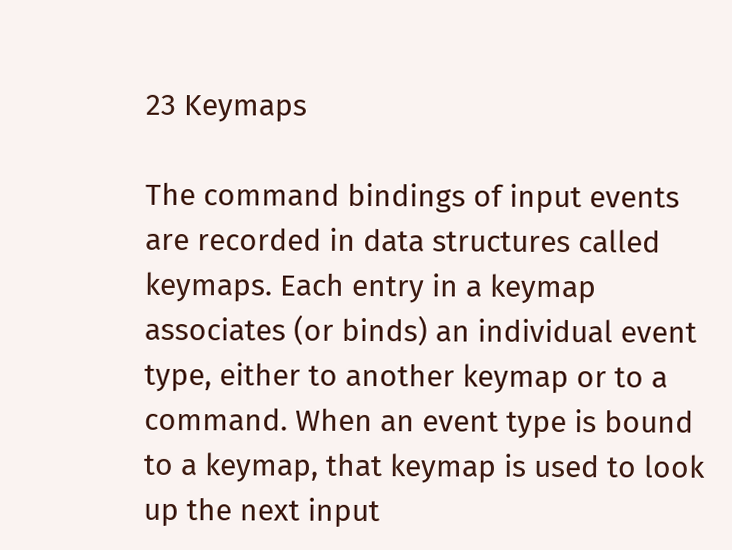23 Keymaps

The command bindings of input events are recorded in data structures called keymaps. Each entry in a keymap associates (or binds) an individual event type, either to another keymap or to a command. When an event type is bound to a keymap, that keymap is used to look up the next input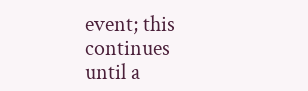event; this continues until a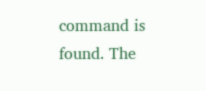command is found. The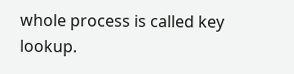whole process is called key lookup.